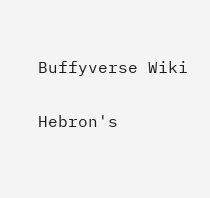Buffyverse Wiki

Hebron's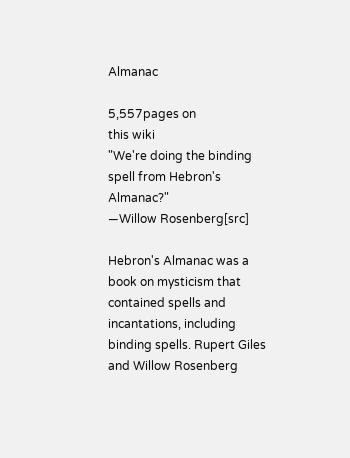Almanac

5,557pages on
this wiki
"We're doing the binding spell from Hebron's Almanac?"
―Willow Rosenberg[src]

Hebron's Almanac was a book on mysticism that contained spells and incantations, including binding spells. Rupert Giles and Willow Rosenberg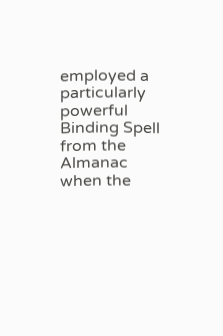employed a particularly powerful Binding Spell from the Almanac when the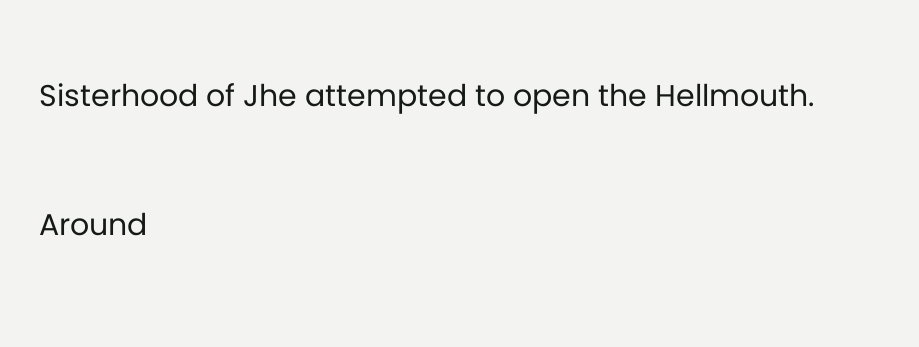Sisterhood of Jhe attempted to open the Hellmouth.


Around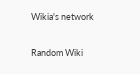Wikia's network

Random Wiki